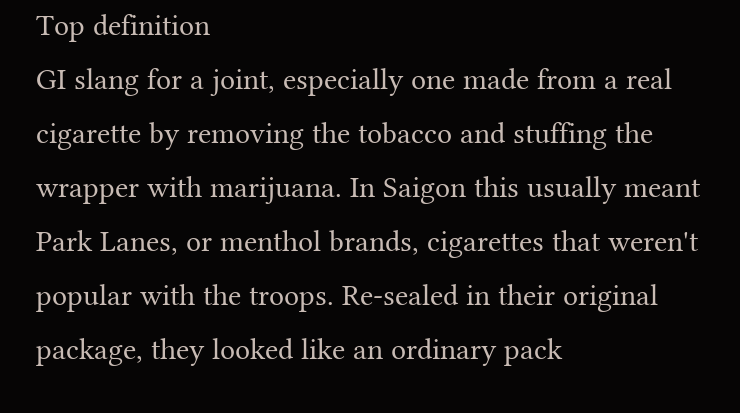Top definition
GI slang for a joint, especially one made from a real cigarette by removing the tobacco and stuffing the wrapper with marijuana. In Saigon this usually meant Park Lanes, or menthol brands, cigarettes that weren't popular with the troops. Re-sealed in their original package, they looked like an ordinary pack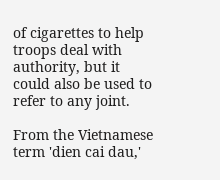of cigarettes to help troops deal with authority, but it could also be used to refer to any joint.

From the Vietnamese term 'dien cai dau,'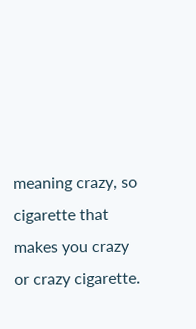meaning crazy, so cigarette that makes you crazy or crazy cigarette.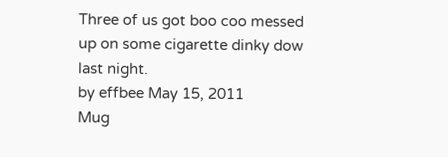Three of us got boo coo messed up on some cigarette dinky dow last night.
by effbee May 15, 2011
Mug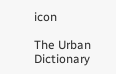icon

The Urban Dictionary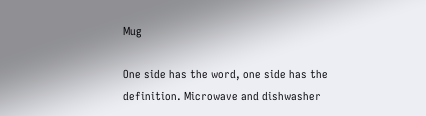Mug

One side has the word, one side has the definition. Microwave and dishwasher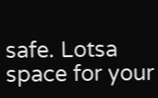safe. Lotsa space for your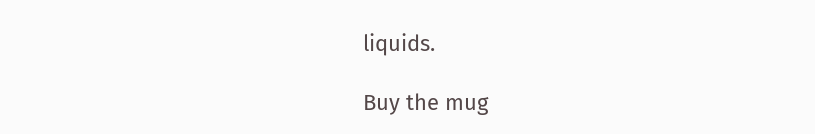liquids.

Buy the mug